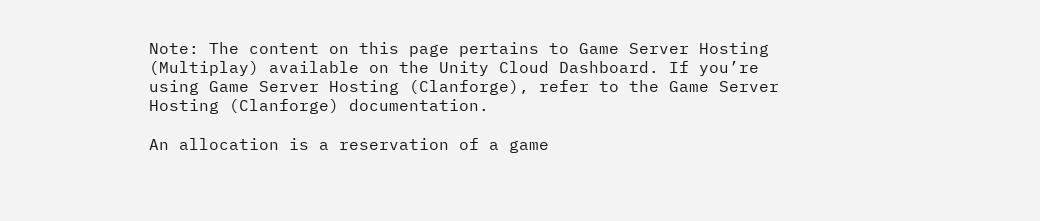Note: The content on this page pertains to Game Server Hosting (Multiplay) available on the Unity Cloud Dashboard. If you’re using Game Server Hosting (Clanforge), refer to the Game Server Hosting (Clanforge) documentation.

An allocation is a reservation of a game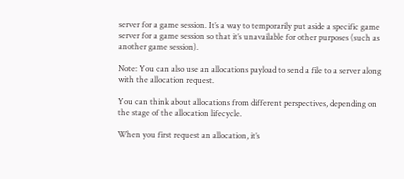server for a game session. It’s a way to temporarily put aside a specific game server for a game session so that it’s unavailable for other purposes (such as another game session).

Note: You can also use an allocations payload to send a file to a server along with the allocation request.

You can think about allocations from different perspectives, depending on the stage of the allocation lifecycle.

When you first request an allocation, it’s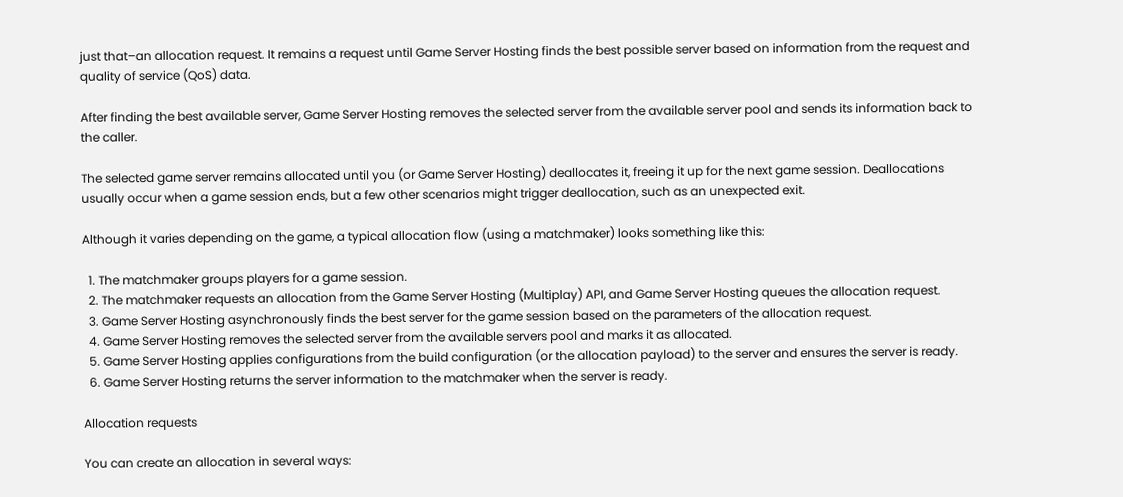just that–an allocation request. It remains a request until Game Server Hosting finds the best possible server based on information from the request and quality of service (QoS) data.

After finding the best available server, Game Server Hosting removes the selected server from the available server pool and sends its information back to the caller.

The selected game server remains allocated until you (or Game Server Hosting) deallocates it, freeing it up for the next game session. Deallocations usually occur when a game session ends, but a few other scenarios might trigger deallocation, such as an unexpected exit.

Although it varies depending on the game, a typical allocation flow (using a matchmaker) looks something like this:

  1. The matchmaker groups players for a game session.
  2. The matchmaker requests an allocation from the Game Server Hosting (Multiplay) API, and Game Server Hosting queues the allocation request.
  3. Game Server Hosting asynchronously finds the best server for the game session based on the parameters of the allocation request.
  4. Game Server Hosting removes the selected server from the available servers pool and marks it as allocated.
  5. Game Server Hosting applies configurations from the build configuration (or the allocation payload) to the server and ensures the server is ready.
  6. Game Server Hosting returns the server information to the matchmaker when the server is ready.

Allocation requests

You can create an allocation in several ways: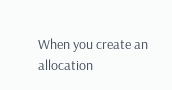When you create an allocation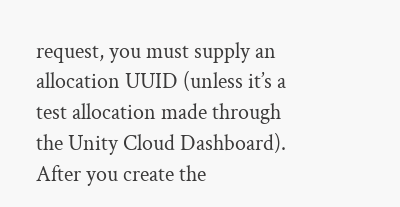request, you must supply an allocation UUID (unless it’s a test allocation made through the Unity Cloud Dashboard). After you create the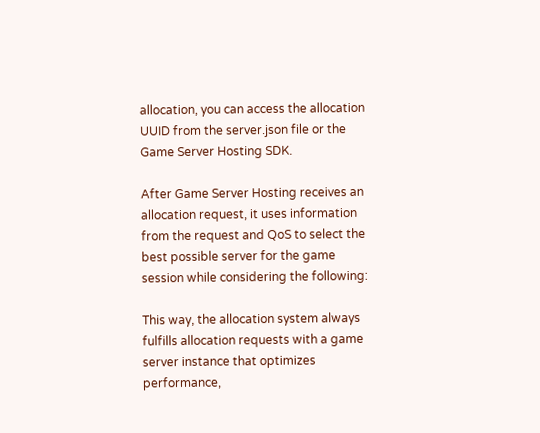allocation, you can access the allocation UUID from the server.json file or the Game Server Hosting SDK.

After Game Server Hosting receives an allocation request, it uses information from the request and QoS to select the best possible server for the game session while considering the following:

This way, the allocation system always fulfills allocation requests with a game server instance that optimizes performance,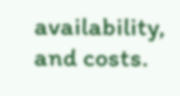availability, and costs.